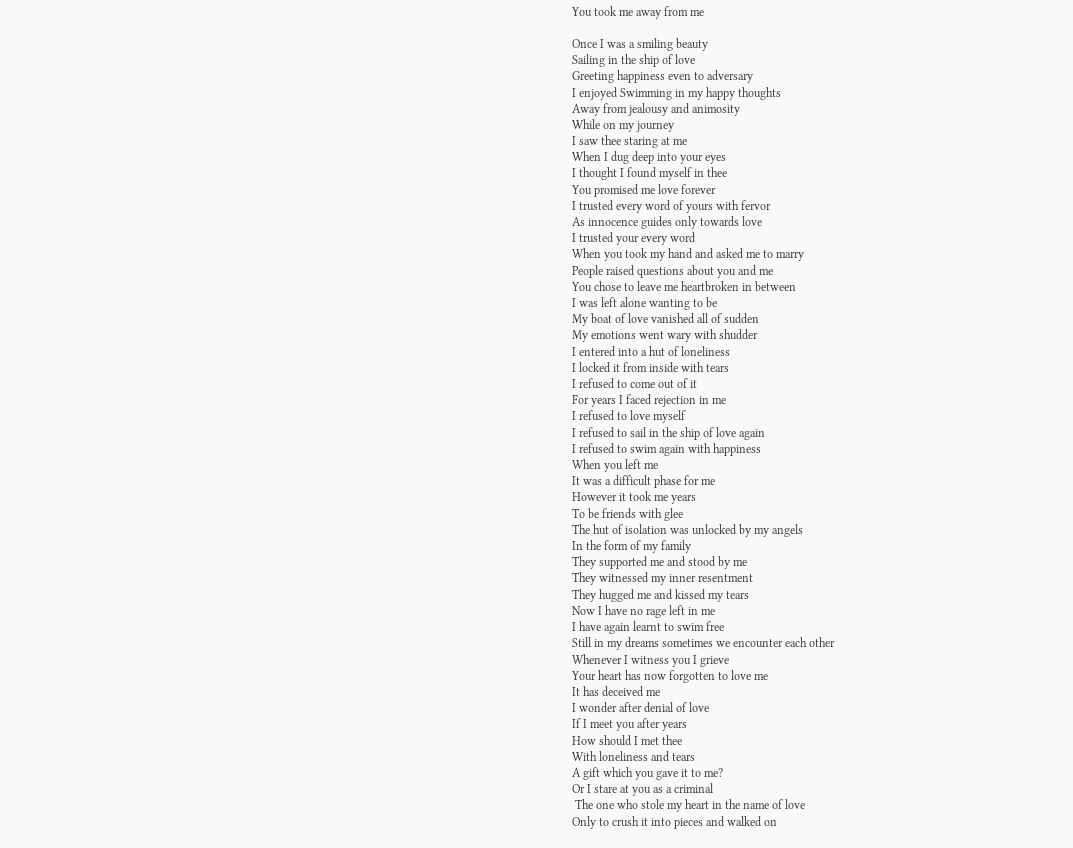You took me away from me

Once I was a smiling beauty
Sailing in the ship of love
Greeting happiness even to adversary
I enjoyed Swimming in my happy thoughts
Away from jealousy and animosity
While on my journey
I saw thee staring at me
When I dug deep into your eyes
I thought I found myself in thee
You promised me love forever
I trusted every word of yours with fervor
As innocence guides only towards love
I trusted your every word
When you took my hand and asked me to marry
People raised questions about you and me
You chose to leave me heartbroken in between
I was left alone wanting to be
My boat of love vanished all of sudden
My emotions went wary with shudder
I entered into a hut of loneliness
I locked it from inside with tears
I refused to come out of it
For years I faced rejection in me
I refused to love myself
I refused to sail in the ship of love again
I refused to swim again with happiness
When you left me
It was a difficult phase for me
However it took me years
To be friends with glee
The hut of isolation was unlocked by my angels
In the form of my family
They supported me and stood by me
They witnessed my inner resentment
They hugged me and kissed my tears
Now I have no rage left in me
I have again learnt to swim free
Still in my dreams sometimes we encounter each other
Whenever I witness you I grieve
Your heart has now forgotten to love me
It has deceived me
I wonder after denial of love
If I meet you after years
How should I met thee
With loneliness and tears
A gift which you gave it to me?
Or I stare at you as a criminal
 The one who stole my heart in the name of love
Only to crush it into pieces and walked on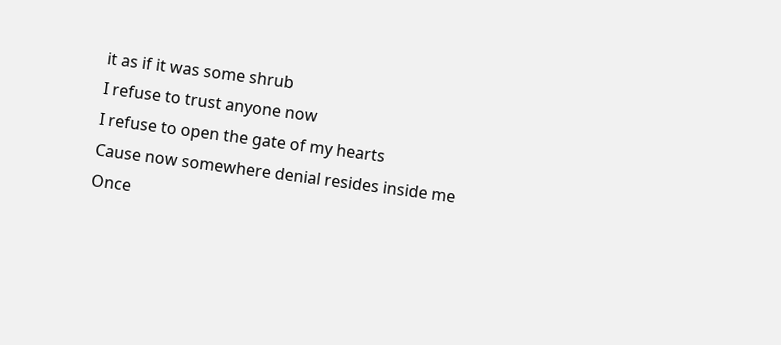it as if it was some shrub
I refuse to trust anyone now
I refuse to open the gate of my hearts
Cause now somewhere denial resides inside me
Once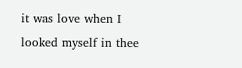it was love when I looked myself in thee